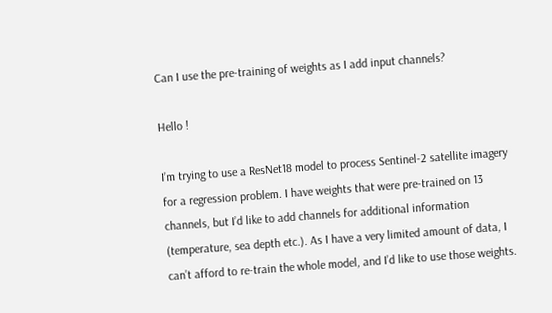Can I use the pre-training of weights as I add input channels?

Hello !

I’m trying to use a ResNet18 model to process Sentinel-2 satellite imagery for a regression problem. I have weights that were pre-trained on 13 channels, but I’d like to add channels for additional information (temperature, sea depth etc.). As I have a very limited amount of data, I can’t afford to re-train the whole model, and I’d like to use those weights.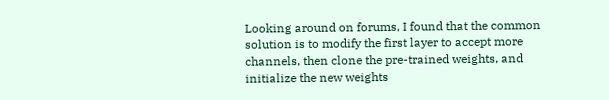Looking around on forums, I found that the common solution is to modify the first layer to accept more channels, then clone the pre-trained weights, and initialize the new weights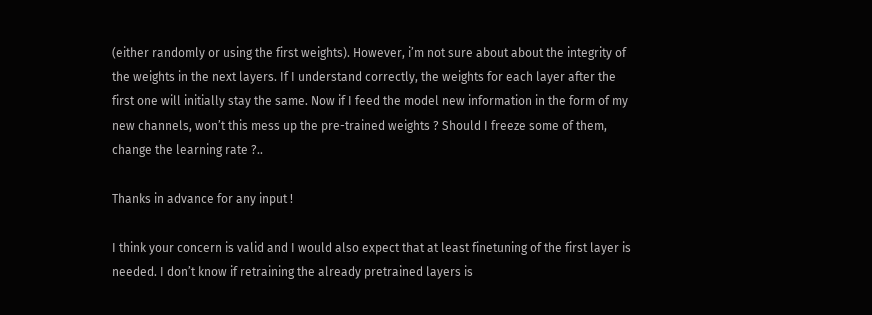(either randomly or using the first weights). However, i’m not sure about about the integrity of the weights in the next layers. If I understand correctly, the weights for each layer after the first one will initially stay the same. Now if I feed the model new information in the form of my new channels, won’t this mess up the pre-trained weights ? Should I freeze some of them, change the learning rate ?..

Thanks in advance for any input !

I think your concern is valid and I would also expect that at least finetuning of the first layer is needed. I don’t know if retraining the already pretrained layers is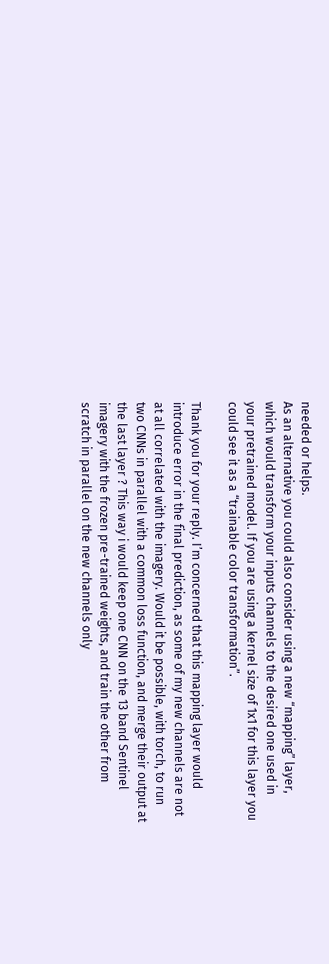needed or helps.
As an alternative you could also consider using a new “mapping” layer, which would transform your inputs channels to the desired one used in your pretrained model. If you are using a kernel size of 1x1 for this layer you could see it as a “trainable color transformation”.

Thank you for your reply. I’m concerned that this mapping layer would introduce error in the final prediction, as some of my new channels are not at all correlated with the imagery. Would it be possible, with torch, to run two CNNs in parallel with a common loss function, and merge their output at the last layer ? This way i would keep one CNN on the 13 band Sentinel imagery with the frozen pre-trained weights, and train the other from scratch in parallel on the new channels only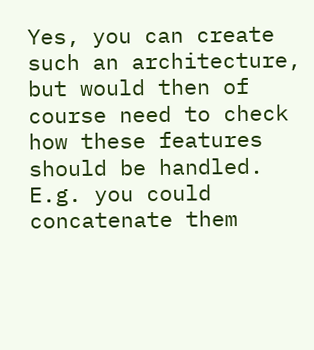Yes, you can create such an architecture, but would then of course need to check how these features should be handled. E.g. you could concatenate them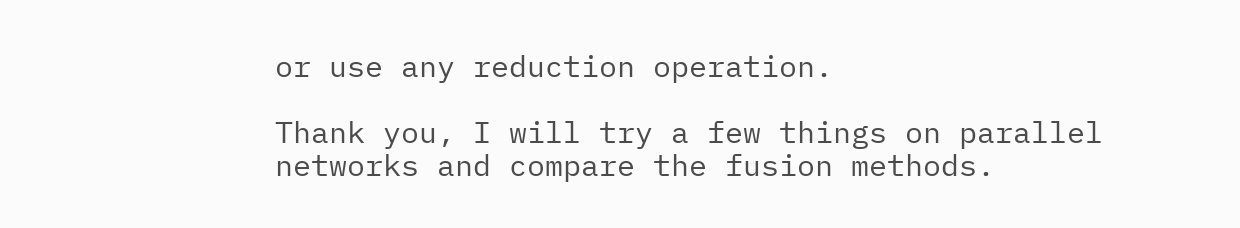or use any reduction operation.

Thank you, I will try a few things on parallel networks and compare the fusion methods.